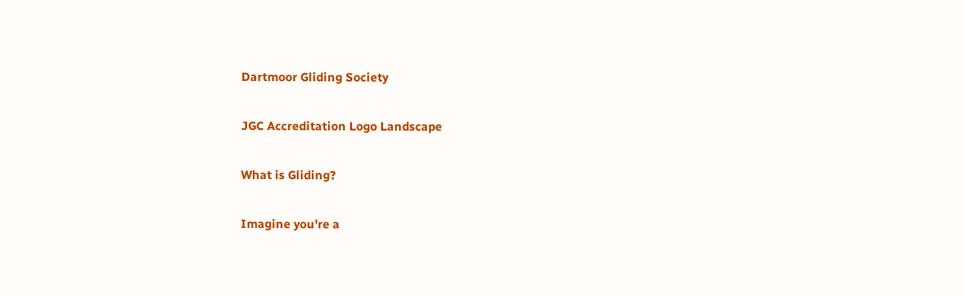Dartmoor Gliding Society

JGC Accreditation Logo Landscape

What is Gliding?

Imagine you're a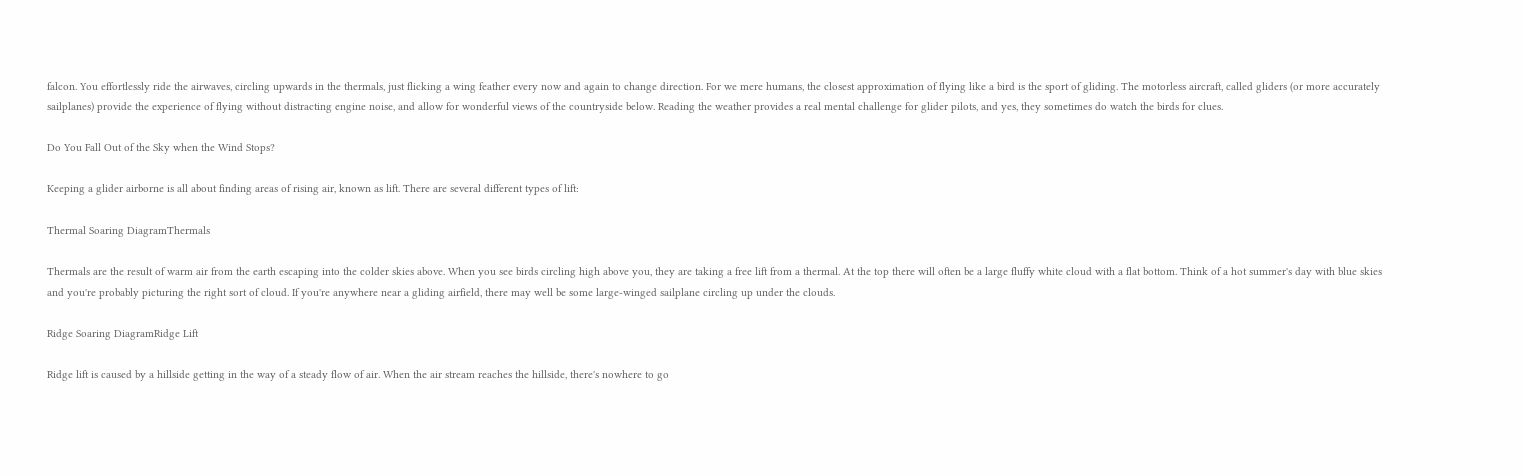falcon. You effortlessly ride the airwaves, circling upwards in the thermals, just flicking a wing feather every now and again to change direction. For we mere humans, the closest approximation of flying like a bird is the sport of gliding. The motorless aircraft, called gliders (or more accurately sailplanes) provide the experience of flying without distracting engine noise, and allow for wonderful views of the countryside below. Reading the weather provides a real mental challenge for glider pilots, and yes, they sometimes do watch the birds for clues.

Do You Fall Out of the Sky when the Wind Stops?

Keeping a glider airborne is all about finding areas of rising air, known as lift. There are several different types of lift:

Thermal Soaring DiagramThermals

Thermals are the result of warm air from the earth escaping into the colder skies above. When you see birds circling high above you, they are taking a free lift from a thermal. At the top there will often be a large fluffy white cloud with a flat bottom. Think of a hot summer's day with blue skies and you're probably picturing the right sort of cloud. If you're anywhere near a gliding airfield, there may well be some large-winged sailplane circling up under the clouds.

Ridge Soaring DiagramRidge Lift

Ridge lift is caused by a hillside getting in the way of a steady flow of air. When the air stream reaches the hillside, there's nowhere to go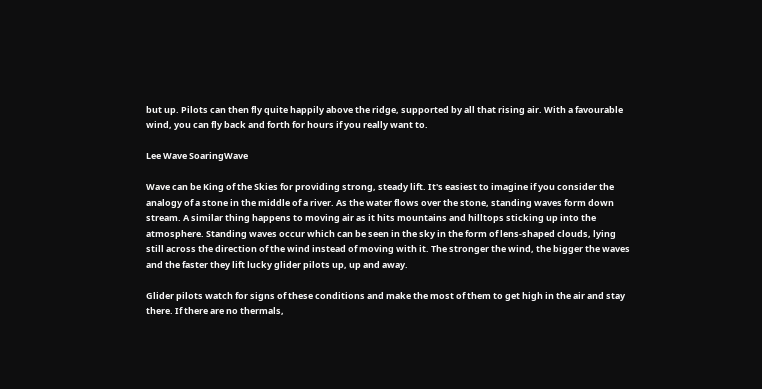but up. Pilots can then fly quite happily above the ridge, supported by all that rising air. With a favourable wind, you can fly back and forth for hours if you really want to.

Lee Wave SoaringWave

Wave can be King of the Skies for providing strong, steady lift. It's easiest to imagine if you consider the analogy of a stone in the middle of a river. As the water flows over the stone, standing waves form down stream. A similar thing happens to moving air as it hits mountains and hilltops sticking up into the atmosphere. Standing waves occur which can be seen in the sky in the form of lens-shaped clouds, lying still across the direction of the wind instead of moving with it. The stronger the wind, the bigger the waves and the faster they lift lucky glider pilots up, up and away.

Glider pilots watch for signs of these conditions and make the most of them to get high in the air and stay there. If there are no thermals,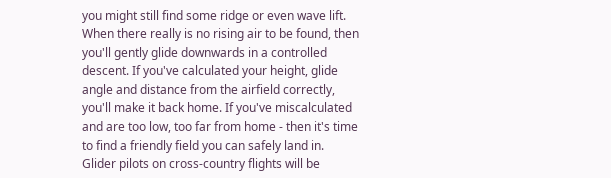you might still find some ridge or even wave lift. When there really is no rising air to be found, then you'll gently glide downwards in a controlled descent. If you've calculated your height, glide angle and distance from the airfield correctly, you'll make it back home. If you've miscalculated and are too low, too far from home - then it's time to find a friendly field you can safely land in. Glider pilots on cross-country flights will be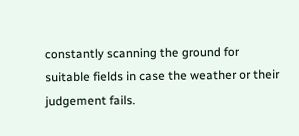constantly scanning the ground for suitable fields in case the weather or their judgement fails.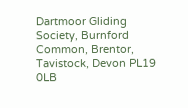Dartmoor Gliding Society, Burnford Common, Brentor, Tavistock, Devon PL19 0LB